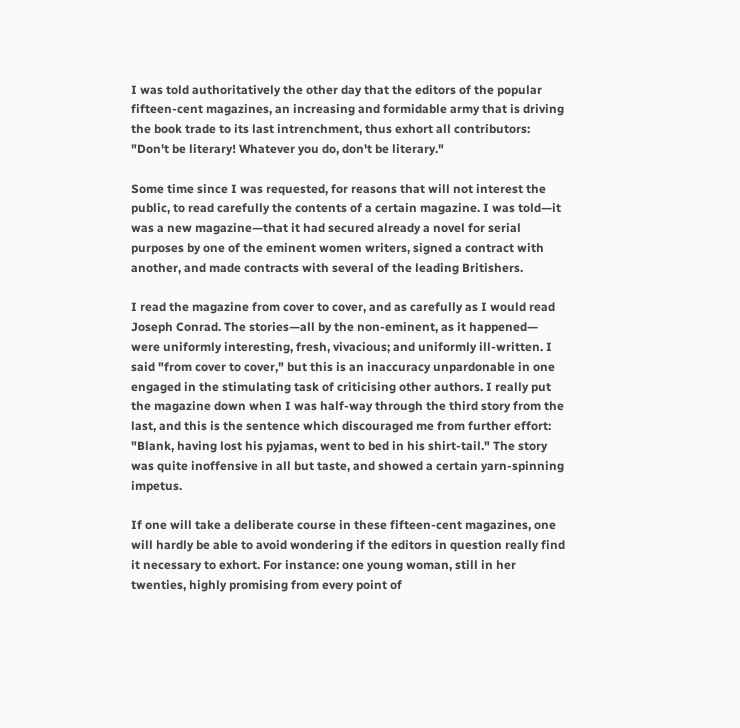I was told authoritatively the other day that the editors of the popular fifteen-cent magazines, an increasing and formidable army that is driving the book trade to its last intrenchment, thus exhort all contributors: "Don't be literary! Whatever you do, don't be literary."

Some time since I was requested, for reasons that will not interest the public, to read carefully the contents of a certain magazine. I was told—it was a new magazine—that it had secured already a novel for serial purposes by one of the eminent women writers, signed a contract with another, and made contracts with several of the leading Britishers.

I read the magazine from cover to cover, and as carefully as I would read Joseph Conrad. The stories—all by the non-eminent, as it happened— were uniformly interesting, fresh, vivacious; and uniformly ill-written. I said "from cover to cover," but this is an inaccuracy unpardonable in one engaged in the stimulating task of criticising other authors. I really put the magazine down when I was half-way through the third story from the last, and this is the sentence which discouraged me from further effort: "Blank, having lost his pyjamas, went to bed in his shirt-tail." The story was quite inoffensive in all but taste, and showed a certain yarn-spinning impetus.

If one will take a deliberate course in these fifteen-cent magazines, one will hardly be able to avoid wondering if the editors in question really find it necessary to exhort. For instance: one young woman, still in her twenties, highly promising from every point of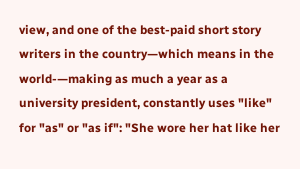view, and one of the best-paid short story writers in the country—which means in the world-—making as much a year as a university president, constantly uses "like" for "as" or "as if": "She wore her hat like her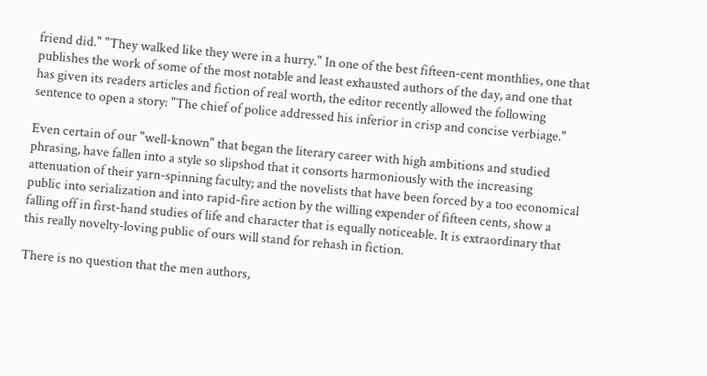friend did." "They walked like they were in a hurry." In one of the best fifteen-cent monthlies, one that publishes the work of some of the most notable and least exhausted authors of the day, and one that has given its readers articles and fiction of real worth, the editor recently allowed the following sentence to open a story: "The chief of police addressed his inferior in crisp and concise verbiage."

Even certain of our "well-known" that began the literary career with high ambitions and studied phrasing, have fallen into a style so slipshod that it consorts harmoniously with the increasing attenuation of their yarn-spinning faculty; and the novelists that have been forced by a too economical public into serialization and into rapid-fire action by the willing expender of fifteen cents, show a falling off in first-hand studies of life and character that is equally noticeable. It is extraordinary that this really novelty-loving public of ours will stand for rehash in fiction.

There is no question that the men authors,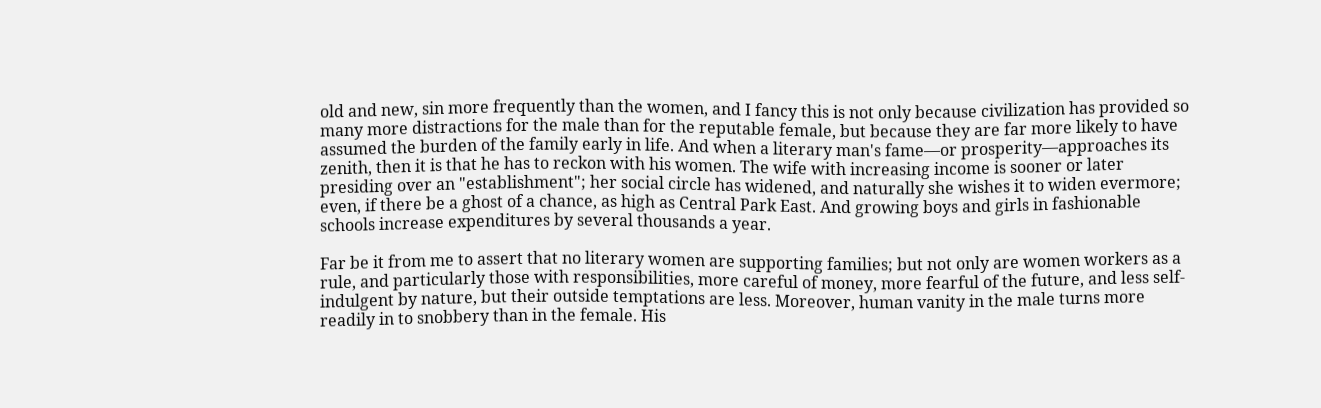old and new, sin more frequently than the women, and I fancy this is not only because civilization has provided so many more distractions for the male than for the reputable female, but because they are far more likely to have assumed the burden of the family early in life. And when a literary man's fame—or prosperity—approaches its zenith, then it is that he has to reckon with his women. The wife with increasing income is sooner or later presiding over an "establishment"; her social circle has widened, and naturally she wishes it to widen evermore; even, if there be a ghost of a chance, as high as Central Park East. And growing boys and girls in fashionable schools increase expenditures by several thousands a year.

Far be it from me to assert that no literary women are supporting families; but not only are women workers as a rule, and particularly those with responsibilities, more careful of money, more fearful of the future, and less self-indulgent by nature, but their outside temptations are less. Moreover, human vanity in the male turns more readily in to snobbery than in the female. His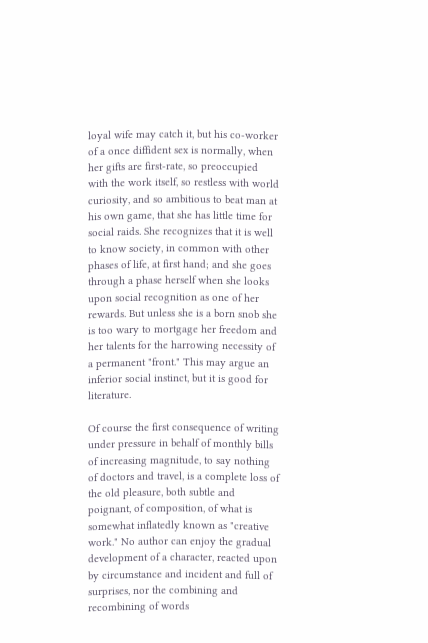loyal wife may catch it, but his co-worker of a once diffident sex is normally, when her gifts are first-rate, so preoccupied with the work itself, so restless with world curiosity, and so ambitious to beat man at his own game, that she has little time for social raids. She recognizes that it is well to know society, in common with other phases of life, at first hand; and she goes through a phase herself when she looks upon social recognition as one of her rewards. But unless she is a born snob she is too wary to mortgage her freedom and her talents for the harrowing necessity of a permanent "front." This may argue an inferior social instinct, but it is good for literature.

Of course the first consequence of writing under pressure in behalf of monthly bills of increasing magnitude, to say nothing of doctors and travel, is a complete loss of the old pleasure, both subtle and poignant, of composition, of what is somewhat inflatedly known as "creative work." No author can enjoy the gradual development of a character, reacted upon by circumstance and incident and full of surprises, nor the combining and recombining of words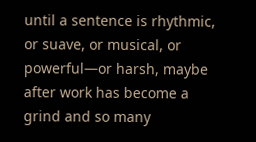until a sentence is rhythmic, or suave, or musical, or powerful—or harsh, maybe after work has become a grind and so many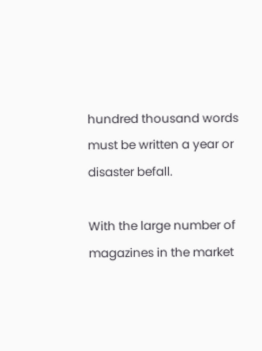hundred thousand words must be written a year or disaster befall.

With the large number of magazines in the market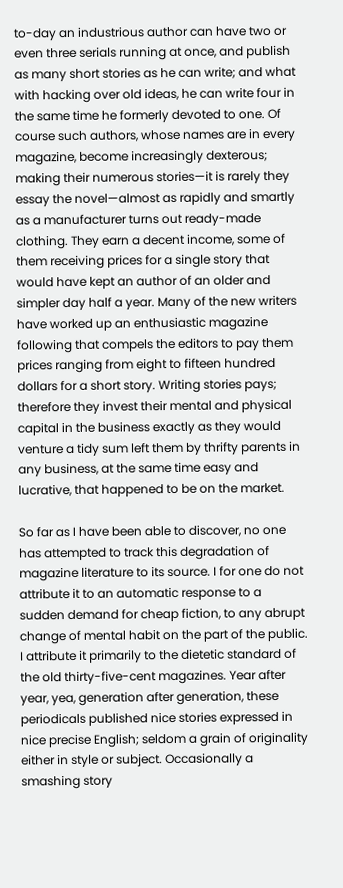to-day an industrious author can have two or even three serials running at once, and publish as many short stories as he can write; and what with hacking over old ideas, he can write four in the same time he formerly devoted to one. Of course such authors, whose names are in every magazine, become increasingly dexterous; making their numerous stories—it is rarely they essay the novel—almost as rapidly and smartly as a manufacturer turns out ready-made clothing. They earn a decent income, some of them receiving prices for a single story that would have kept an author of an older and simpler day half a year. Many of the new writers have worked up an enthusiastic magazine following that compels the editors to pay them prices ranging from eight to fifteen hundred dollars for a short story. Writing stories pays; therefore they invest their mental and physical capital in the business exactly as they would venture a tidy sum left them by thrifty parents in any business, at the same time easy and lucrative, that happened to be on the market.

So far as I have been able to discover, no one has attempted to track this degradation of magazine literature to its source. I for one do not attribute it to an automatic response to a sudden demand for cheap fiction, to any abrupt change of mental habit on the part of the public. I attribute it primarily to the dietetic standard of the old thirty-five-cent magazines. Year after year, yea, generation after generation, these periodicals published nice stories expressed in nice precise English; seldom a grain of originality either in style or subject. Occasionally a smashing story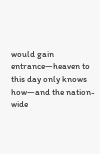would gain entrance—heaven to this day only knows how—and the nation-wide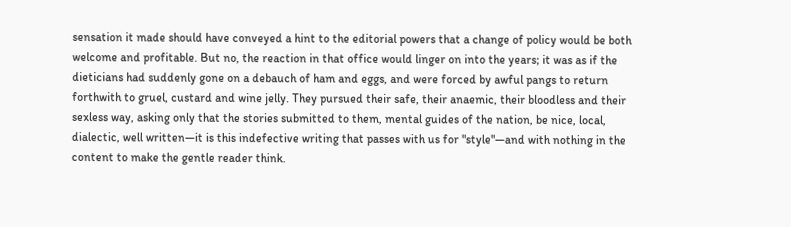sensation it made should have conveyed a hint to the editorial powers that a change of policy would be both welcome and profitable. But no, the reaction in that office would linger on into the years; it was as if the dieticians had suddenly gone on a debauch of ham and eggs, and were forced by awful pangs to return forthwith to gruel, custard and wine jelly. They pursued their safe, their anaemic, their bloodless and their sexless way, asking only that the stories submitted to them, mental guides of the nation, be nice, local, dialectic, well written—it is this indefective writing that passes with us for "style"—and with nothing in the content to make the gentle reader think.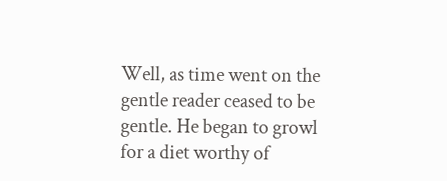Well, as time went on the gentle reader ceased to be gentle. He began to growl for a diet worthy of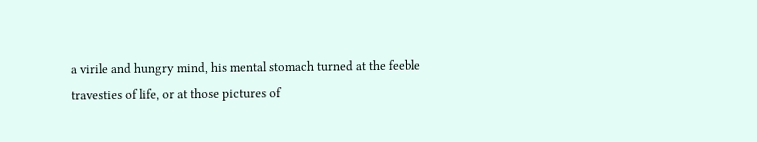a virile and hungry mind, his mental stomach turned at the feeble travesties of life, or at those pictures of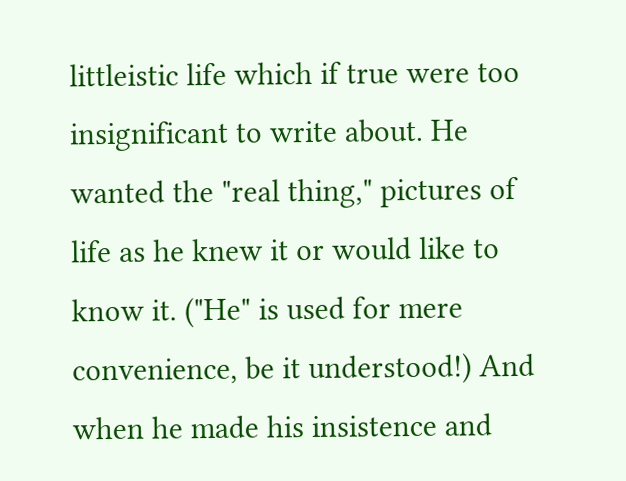littleistic life which if true were too insignificant to write about. He wanted the "real thing," pictures of life as he knew it or would like to know it. ("He" is used for mere convenience, be it understood!) And when he made his insistence and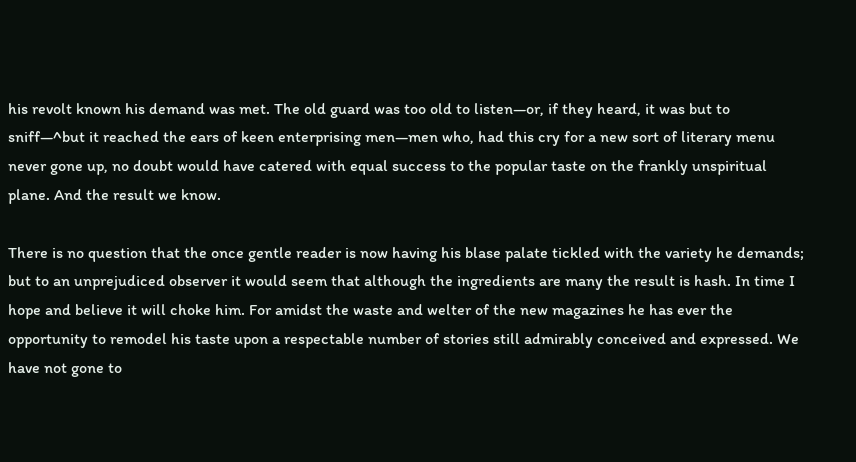his revolt known his demand was met. The old guard was too old to listen—or, if they heard, it was but to sniff—^but it reached the ears of keen enterprising men—men who, had this cry for a new sort of literary menu never gone up, no doubt would have catered with equal success to the popular taste on the frankly unspiritual plane. And the result we know.

There is no question that the once gentle reader is now having his blase palate tickled with the variety he demands; but to an unprejudiced observer it would seem that although the ingredients are many the result is hash. In time I hope and believe it will choke him. For amidst the waste and welter of the new magazines he has ever the opportunity to remodel his taste upon a respectable number of stories still admirably conceived and expressed. We have not gone to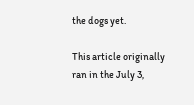the dogs yet.

This article originally ran in the July 3,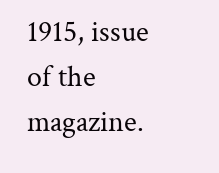1915, issue of the magazine.